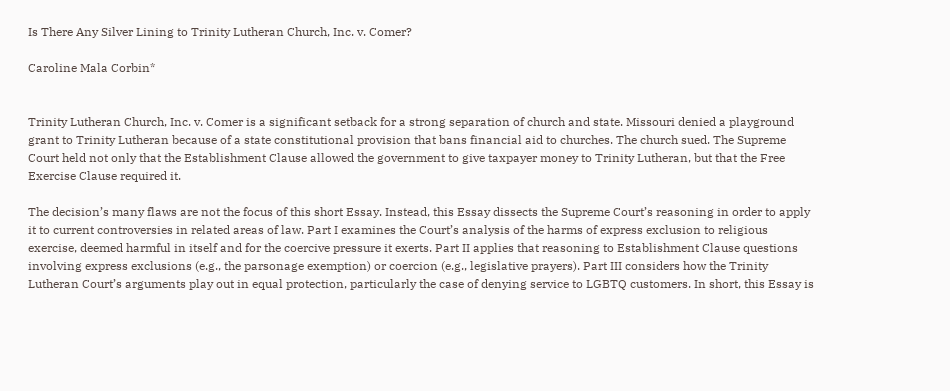Is There Any Silver Lining to Trinity Lutheran Church, Inc. v. Comer?

Caroline Mala Corbin*


Trinity Lutheran Church, Inc. v. Comer is a significant setback for a strong separation of church and state. Missouri denied a playground grant to Trinity Lutheran because of a state constitutional provision that bans financial aid to churches. The church sued. The Supreme Court held not only that the Establishment Clause allowed the government to give taxpayer money to Trinity Lutheran, but that the Free Exercise Clause required it.

The decision’s many flaws are not the focus of this short Essay. Instead, this Essay dissects the Supreme Court’s reasoning in order to apply it to current controversies in related areas of law. Part I examines the Court’s analysis of the harms of express exclusion to religious exercise, deemed harmful in itself and for the coercive pressure it exerts. Part II applies that reasoning to Establishment Clause questions involving express exclusions (e.g., the parsonage exemption) or coercion (e.g., legislative prayers). Part III considers how the Trinity Lutheran Court’s arguments play out in equal protection, particularly the case of denying service to LGBTQ customers. In short, this Essay is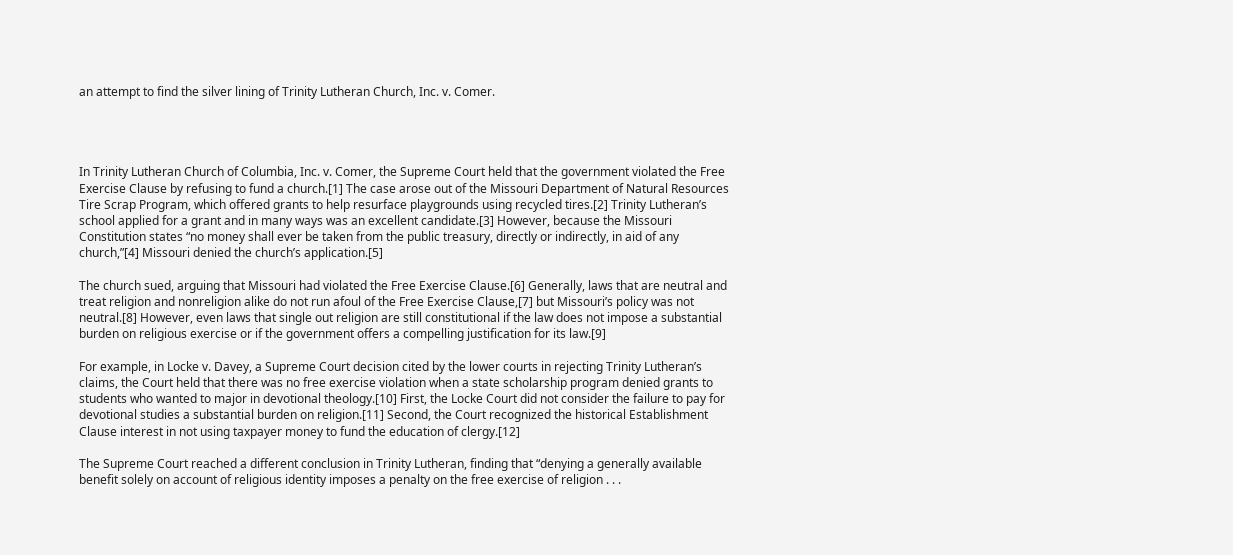an attempt to find the silver lining of Trinity Lutheran Church, Inc. v. Comer.




In Trinity Lutheran Church of Columbia, Inc. v. Comer, the Supreme Court held that the government violated the Free Exercise Clause by refusing to fund a church.[1] The case arose out of the Missouri Department of Natural Resources Tire Scrap Program, which offered grants to help resurface playgrounds using recycled tires.[2] Trinity Lutheran’s school applied for a grant and in many ways was an excellent candidate.[3] However, because the Missouri Constitution states “no money shall ever be taken from the public treasury, directly or indirectly, in aid of any church,”[4] Missouri denied the church’s application.[5]

The church sued, arguing that Missouri had violated the Free Exercise Clause.[6] Generally, laws that are neutral and treat religion and nonreligion alike do not run afoul of the Free Exercise Clause,[7] but Missouri’s policy was not neutral.[8] However, even laws that single out religion are still constitutional if the law does not impose a substantial burden on religious exercise or if the government offers a compelling justification for its law.[9]

For example, in Locke v. Davey, a Supreme Court decision cited by the lower courts in rejecting Trinity Lutheran’s claims, the Court held that there was no free exercise violation when a state scholarship program denied grants to students who wanted to major in devotional theology.[10] First, the Locke Court did not consider the failure to pay for devotional studies a substantial burden on religion.[11] Second, the Court recognized the historical Establishment Clause interest in not using taxpayer money to fund the education of clergy.[12]

The Supreme Court reached a different conclusion in Trinity Lutheran, finding that “denying a generally available benefit solely on account of religious identity imposes a penalty on the free exercise of religion . . .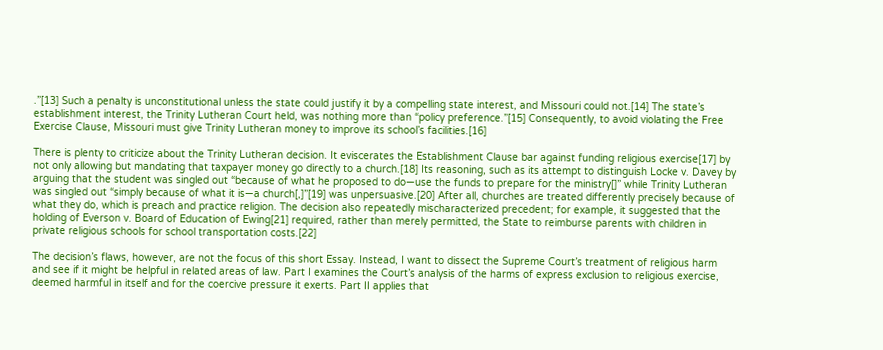.”[13] Such a penalty is unconstitutional unless the state could justify it by a compelling state interest, and Missouri could not.[14] The state’s establishment interest, the Trinity Lutheran Court held, was nothing more than “policy preference.”[15] Consequently, to avoid violating the Free Exercise Clause, Missouri must give Trinity Lutheran money to improve its school’s facilities.[16]

There is plenty to criticize about the Trinity Lutheran decision. It eviscerates the Establishment Clause bar against funding religious exercise[17] by not only allowing but mandating that taxpayer money go directly to a church.[18] Its reasoning, such as its attempt to distinguish Locke v. Davey by arguing that the student was singled out “because of what he proposed to do—use the funds to prepare for the ministry[]” while Trinity Lutheran was singled out “simply because of what it is—a church[,]”[19] was unpersuasive.[20] After all, churches are treated differently precisely because of what they do, which is preach and practice religion. The decision also repeatedly mischaracterized precedent; for example, it suggested that the holding of Everson v. Board of Education of Ewing[21] required, rather than merely permitted, the State to reimburse parents with children in private religious schools for school transportation costs.[22]

The decision’s flaws, however, are not the focus of this short Essay. Instead, I want to dissect the Supreme Court’s treatment of religious harm and see if it might be helpful in related areas of law. Part I examines the Court’s analysis of the harms of express exclusion to religious exercise, deemed harmful in itself and for the coercive pressure it exerts. Part II applies that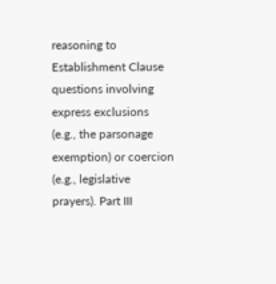reasoning to Establishment Clause questions involving express exclusions (e.g., the parsonage exemption) or coercion (e.g., legislative prayers). Part III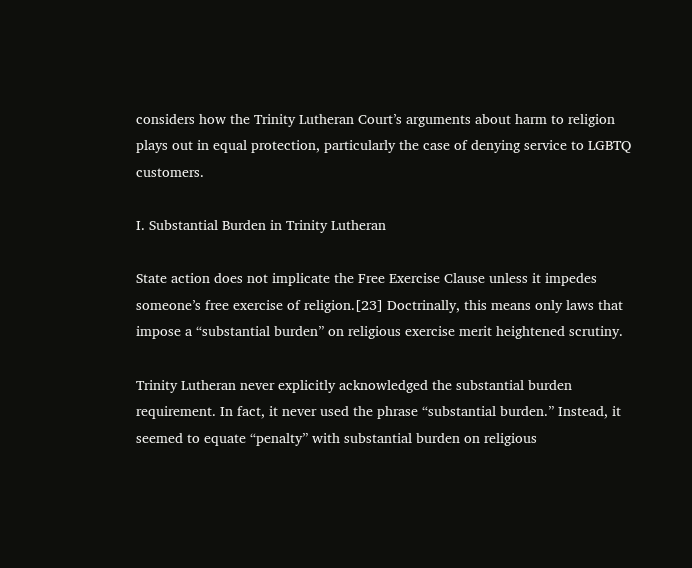considers how the Trinity Lutheran Court’s arguments about harm to religion plays out in equal protection, particularly the case of denying service to LGBTQ customers.

I. Substantial Burden in Trinity Lutheran

State action does not implicate the Free Exercise Clause unless it impedes someone’s free exercise of religion.[23] Doctrinally, this means only laws that impose a “substantial burden” on religious exercise merit heightened scrutiny.

Trinity Lutheran never explicitly acknowledged the substantial burden requirement. In fact, it never used the phrase “substantial burden.” Instead, it seemed to equate “penalty” with substantial burden on religious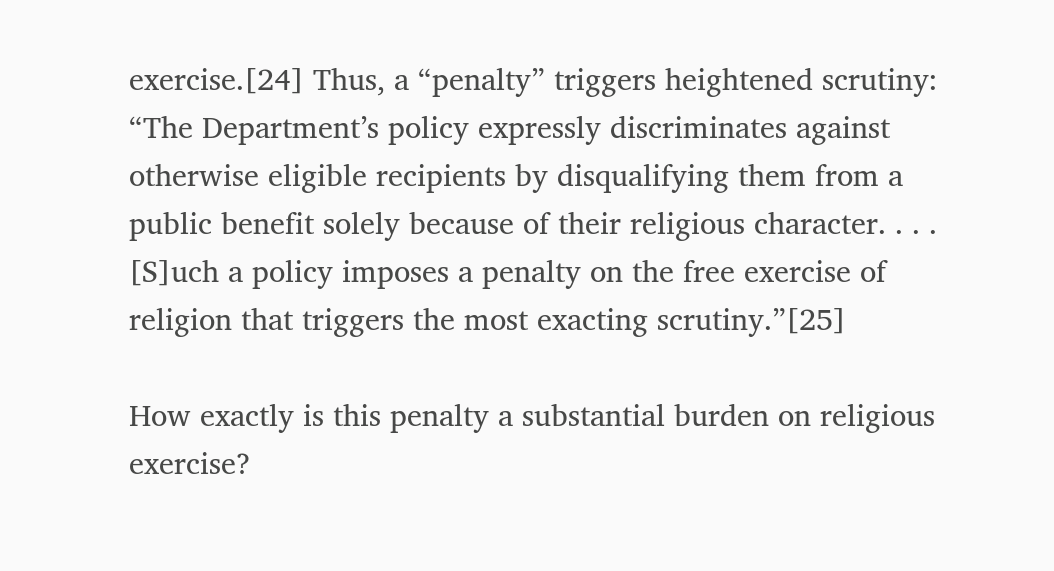exercise.[24] Thus, a “penalty” triggers heightened scrutiny: “The Department’s policy expressly discriminates against otherwise eligible recipients by disqualifying them from a public benefit solely because of their religious character. . . . [S]uch a policy imposes a penalty on the free exercise of religion that triggers the most exacting scrutiny.”[25]

How exactly is this penalty a substantial burden on religious exercise?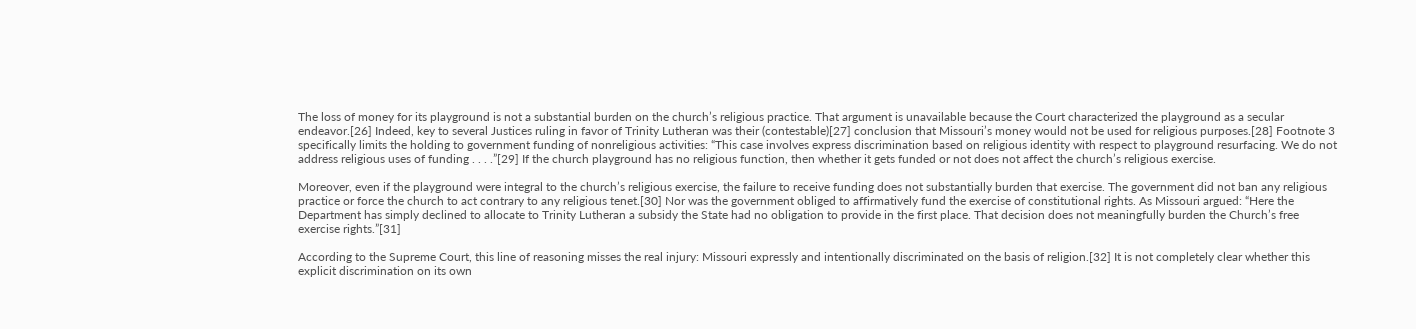The loss of money for its playground is not a substantial burden on the church’s religious practice. That argument is unavailable because the Court characterized the playground as a secular endeavor.[26] Indeed, key to several Justices ruling in favor of Trinity Lutheran was their (contestable)[27] conclusion that Missouri’s money would not be used for religious purposes.[28] Footnote 3 specifically limits the holding to government funding of nonreligious activities: “This case involves express discrimination based on religious identity with respect to playground resurfacing. We do not address religious uses of funding . . . .”[29] If the church playground has no religious function, then whether it gets funded or not does not affect the church’s religious exercise.

Moreover, even if the playground were integral to the church’s religious exercise, the failure to receive funding does not substantially burden that exercise. The government did not ban any religious practice or force the church to act contrary to any religious tenet.[30] Nor was the government obliged to affirmatively fund the exercise of constitutional rights. As Missouri argued: “Here the Department has simply declined to allocate to Trinity Lutheran a subsidy the State had no obligation to provide in the first place. That decision does not meaningfully burden the Church’s free exercise rights.”[31]

According to the Supreme Court, this line of reasoning misses the real injury: Missouri expressly and intentionally discriminated on the basis of religion.[32] It is not completely clear whether this explicit discrimination on its own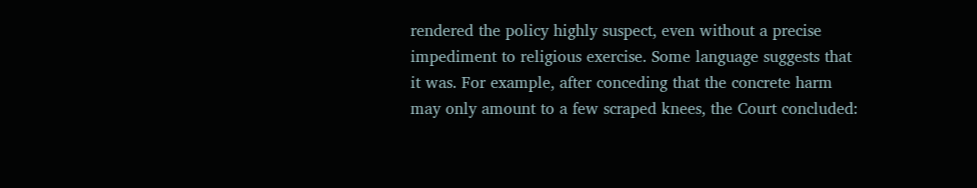rendered the policy highly suspect, even without a precise impediment to religious exercise. Some language suggests that it was. For example, after conceding that the concrete harm may only amount to a few scraped knees, the Court concluded: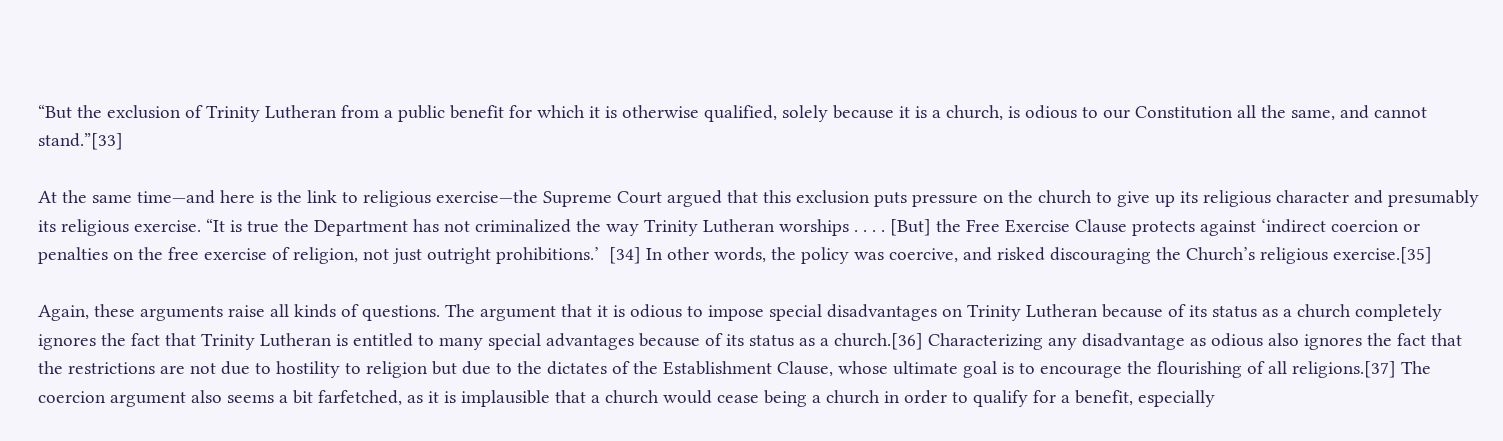“But the exclusion of Trinity Lutheran from a public benefit for which it is otherwise qualified, solely because it is a church, is odious to our Constitution all the same, and cannot stand.”[33]

At the same time—and here is the link to religious exercise—the Supreme Court argued that this exclusion puts pressure on the church to give up its religious character and presumably its religious exercise. “It is true the Department has not criminalized the way Trinity Lutheran worships . . . . [But] the Free Exercise Clause protects against ‘indirect coercion or penalties on the free exercise of religion, not just outright prohibitions.’  [34] In other words, the policy was coercive, and risked discouraging the Church’s religious exercise.[35]

Again, these arguments raise all kinds of questions. The argument that it is odious to impose special disadvantages on Trinity Lutheran because of its status as a church completely ignores the fact that Trinity Lutheran is entitled to many special advantages because of its status as a church.[36] Characterizing any disadvantage as odious also ignores the fact that the restrictions are not due to hostility to religion but due to the dictates of the Establishment Clause, whose ultimate goal is to encourage the flourishing of all religions.[37] The coercion argument also seems a bit farfetched, as it is implausible that a church would cease being a church in order to qualify for a benefit, especially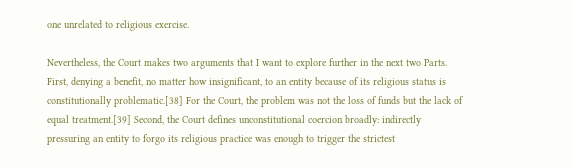one unrelated to religious exercise.

Nevertheless, the Court makes two arguments that I want to explore further in the next two Parts. First, denying a benefit, no matter how insignificant, to an entity because of its religious status is constitutionally problematic.[38] For the Court, the problem was not the loss of funds but the lack of equal treatment.[39] Second, the Court defines unconstitutional coercion broadly: indirectly pressuring an entity to forgo its religious practice was enough to trigger the strictest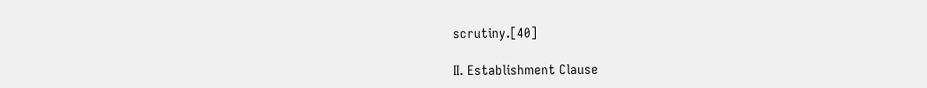scrutiny.[40]

II. Establishment Clause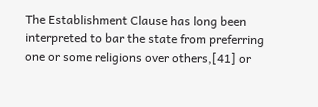The Establishment Clause has long been interpreted to bar the state from preferring one or some religions over others,[41] or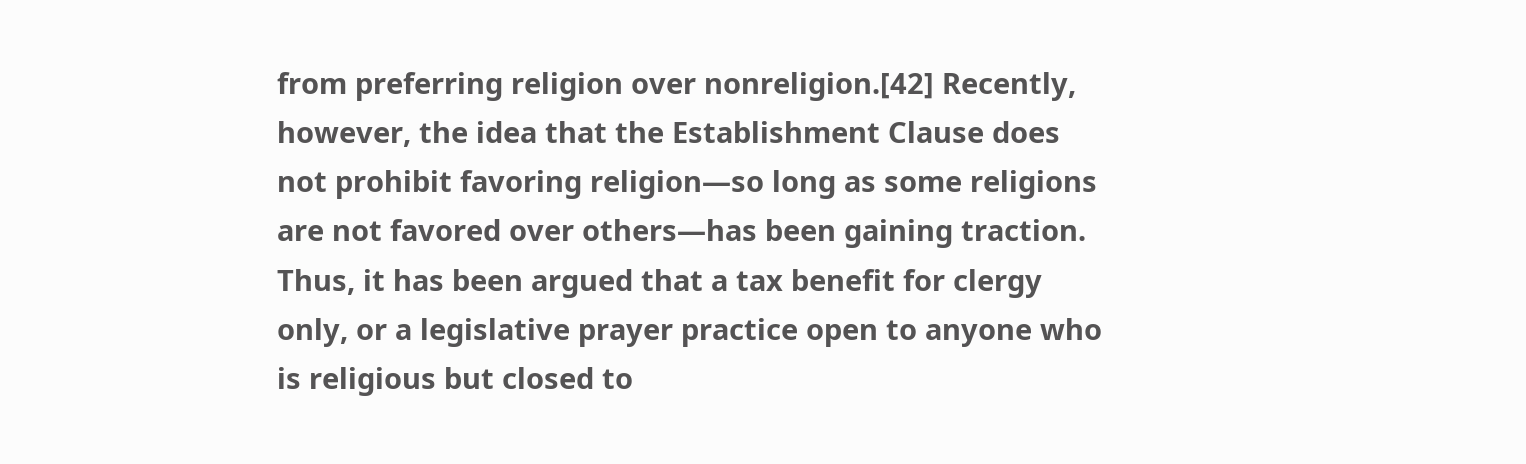from preferring religion over nonreligion.[42] Recently, however, the idea that the Establishment Clause does not prohibit favoring religion—so long as some religions are not favored over others—has been gaining traction. Thus, it has been argued that a tax benefit for clergy only, or a legislative prayer practice open to anyone who is religious but closed to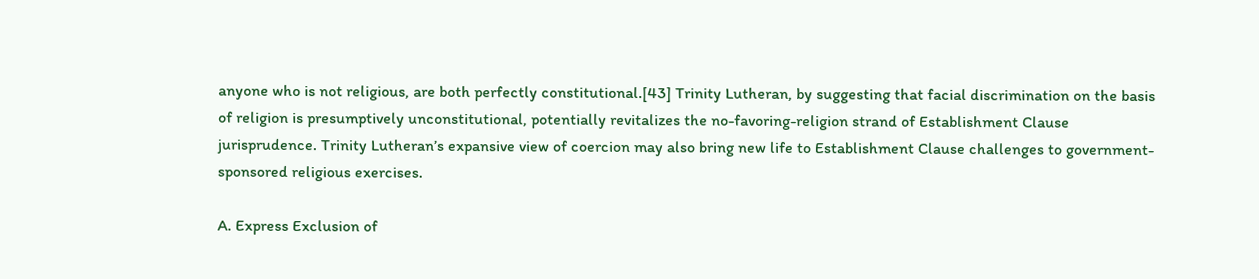anyone who is not religious, are both perfectly constitutional.[43] Trinity Lutheran, by suggesting that facial discrimination on the basis of religion is presumptively unconstitutional, potentially revitalizes the no-favoring-religion strand of Establishment Clause jurisprudence. Trinity Lutheran’s expansive view of coercion may also bring new life to Establishment Clause challenges to government-sponsored religious exercises.

A. Express Exclusion of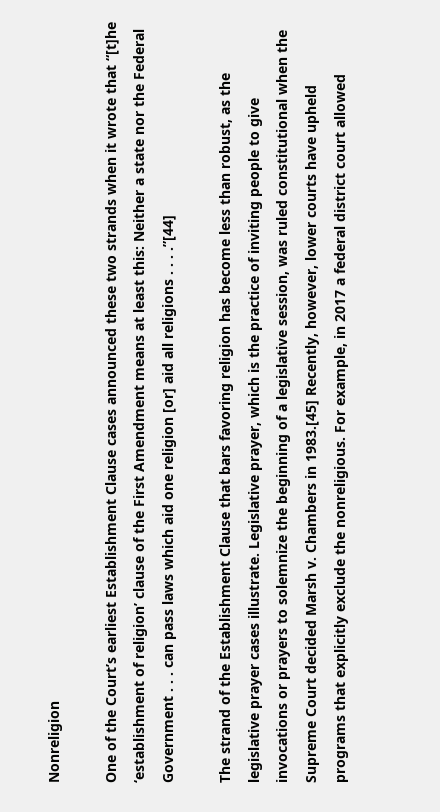Nonreligion

One of the Court’s earliest Establishment Clause cases announced these two strands when it wrote that “[t]he ‘establishment of religion’ clause of the First Amendment means at least this: Neither a state nor the Federal Government . . . can pass laws which aid one religion [or] aid all religions . . . .”[44]

The strand of the Establishment Clause that bars favoring religion has become less than robust, as the legislative prayer cases illustrate. Legislative prayer, which is the practice of inviting people to give invocations or prayers to solemnize the beginning of a legislative session, was ruled constitutional when the Supreme Court decided Marsh v. Chambers in 1983.[45] Recently, however, lower courts have upheld programs that explicitly exclude the nonreligious. For example, in 2017 a federal district court allowed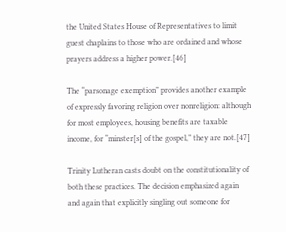the United States House of Representatives to limit guest chaplains to those who are ordained and whose prayers address a higher power.[46]

The “parsonage exemption” provides another example of expressly favoring religion over nonreligion: although for most employees, housing benefits are taxable income, for “minster[s] of the gospel,” they are not.[47]

Trinity Lutheran casts doubt on the constitutionality of both these practices. The decision emphasized again and again that explicitly singling out someone for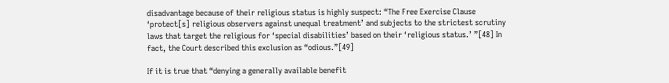disadvantage because of their religious status is highly suspect: “The Free Exercise Clause ‘protect[s] religious observers against unequal treatment’ and subjects to the strictest scrutiny laws that target the religious for ‘special disabilities’ based on their ‘religious status.’ ”[48] In fact, the Court described this exclusion as “odious.”[49]

If it is true that “denying a generally available benefit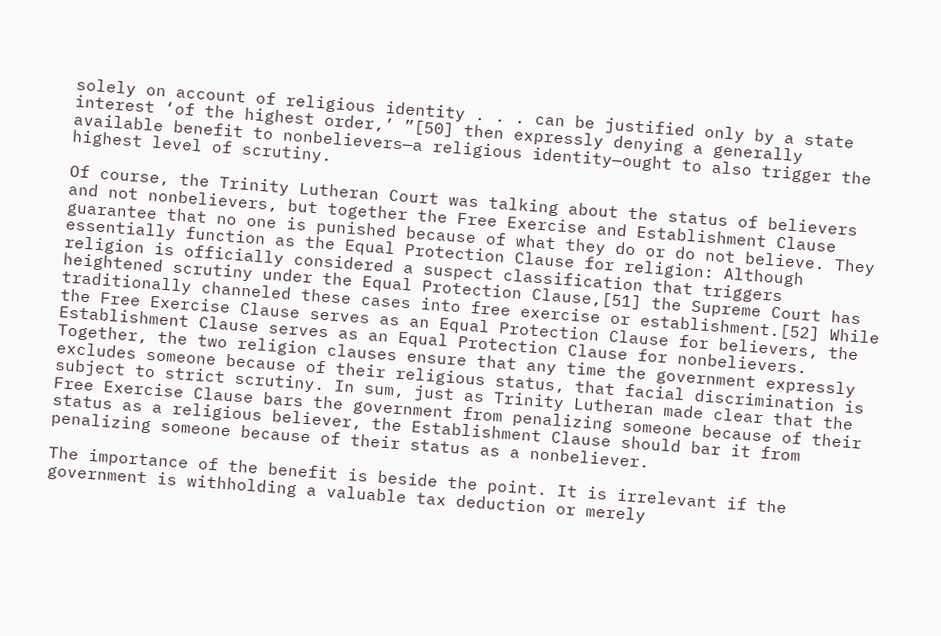solely on account of religious identity . . . can be justified only by a state interest ‘of the highest order,’ ”[50] then expressly denying a generally available benefit to nonbelievers—a religious identity—ought to also trigger the highest level of scrutiny.

Of course, the Trinity Lutheran Court was talking about the status of believers and not nonbelievers, but together the Free Exercise and Establishment Clause guarantee that no one is punished because of what they do or do not believe. They essentially function as the Equal Protection Clause for religion: Although religion is officially considered a suspect classification that triggers heightened scrutiny under the Equal Protection Clause,[51] the Supreme Court has traditionally channeled these cases into free exercise or establishment.[52] While the Free Exercise Clause serves as an Equal Protection Clause for believers, the Establishment Clause serves as an Equal Protection Clause for nonbelievers. Together, the two religion clauses ensure that any time the government expressly excludes someone because of their religious status, that facial discrimination is subject to strict scrutiny. In sum, just as Trinity Lutheran made clear that the Free Exercise Clause bars the government from penalizing someone because of their status as a religious believer, the Establishment Clause should bar it from penalizing someone because of their status as a nonbeliever.

The importance of the benefit is beside the point. It is irrelevant if the government is withholding a valuable tax deduction or merely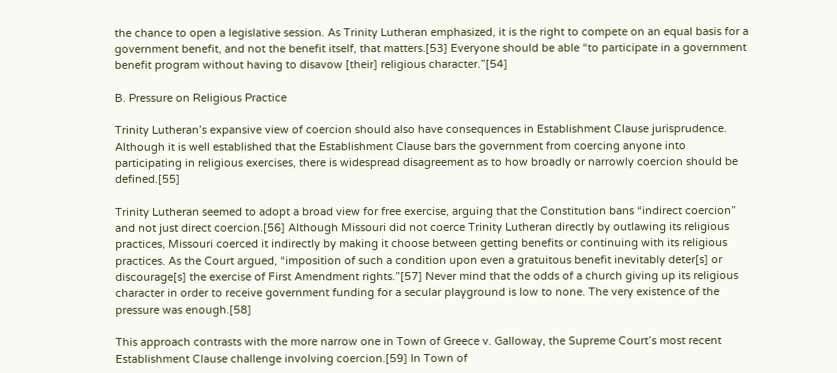the chance to open a legislative session. As Trinity Lutheran emphasized, it is the right to compete on an equal basis for a government benefit, and not the benefit itself, that matters.[53] Everyone should be able “to participate in a government benefit program without having to disavow [their] religious character.”[54]

B. Pressure on Religious Practice

Trinity Lutheran’s expansive view of coercion should also have consequences in Establishment Clause jurisprudence. Although it is well established that the Establishment Clause bars the government from coercing anyone into participating in religious exercises, there is widespread disagreement as to how broadly or narrowly coercion should be defined.[55]

Trinity Lutheran seemed to adopt a broad view for free exercise, arguing that the Constitution bans “indirect coercion” and not just direct coercion.[56] Although Missouri did not coerce Trinity Lutheran directly by outlawing its religious practices, Missouri coerced it indirectly by making it choose between getting benefits or continuing with its religious practices. As the Court argued, “imposition of such a condition upon even a gratuitous benefit inevitably deter[s] or discourage[s] the exercise of First Amendment rights.”[57] Never mind that the odds of a church giving up its religious character in order to receive government funding for a secular playground is low to none. The very existence of the pressure was enough.[58]

This approach contrasts with the more narrow one in Town of Greece v. Galloway, the Supreme Court’s most recent Establishment Clause challenge involving coercion.[59] In Town of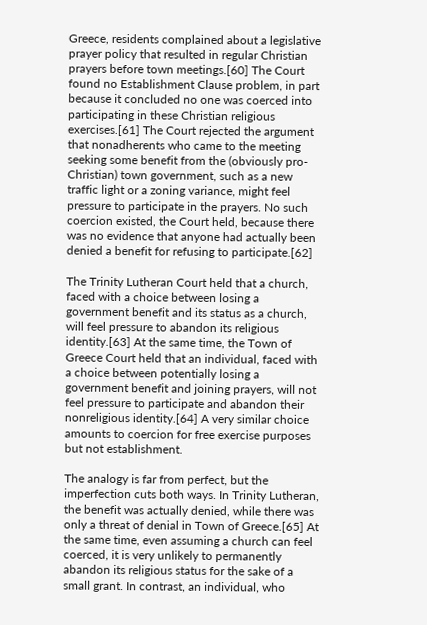Greece, residents complained about a legislative prayer policy that resulted in regular Christian prayers before town meetings.[60] The Court found no Establishment Clause problem, in part because it concluded no one was coerced into participating in these Christian religious exercises.[61] The Court rejected the argument that nonadherents who came to the meeting seeking some benefit from the (obviously pro-Christian) town government, such as a new traffic light or a zoning variance, might feel pressure to participate in the prayers. No such coercion existed, the Court held, because there was no evidence that anyone had actually been denied a benefit for refusing to participate.[62]

The Trinity Lutheran Court held that a church, faced with a choice between losing a government benefit and its status as a church, will feel pressure to abandon its religious identity.[63] At the same time, the Town of Greece Court held that an individual, faced with a choice between potentially losing a government benefit and joining prayers, will not feel pressure to participate and abandon their nonreligious identity.[64] A very similar choice amounts to coercion for free exercise purposes but not establishment.

The analogy is far from perfect, but the imperfection cuts both ways. In Trinity Lutheran, the benefit was actually denied, while there was only a threat of denial in Town of Greece.[65] At the same time, even assuming a church can feel coerced, it is very unlikely to permanently abandon its religious status for the sake of a small grant. In contrast, an individual, who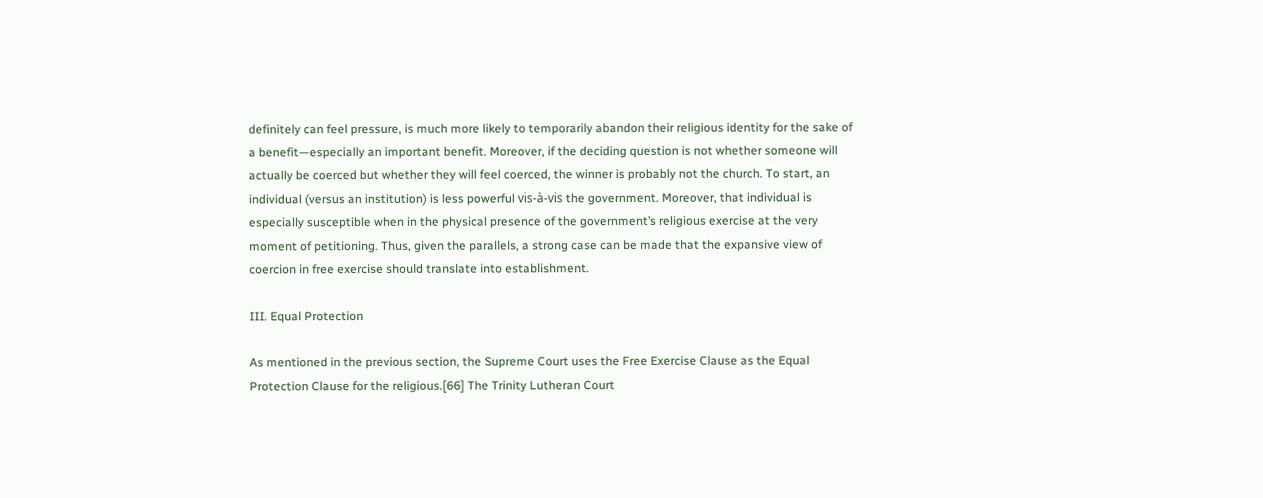definitely can feel pressure, is much more likely to temporarily abandon their religious identity for the sake of a benefit—especially an important benefit. Moreover, if the deciding question is not whether someone will actually be coerced but whether they will feel coerced, the winner is probably not the church. To start, an individual (versus an institution) is less powerful vis-à-vis the government. Moreover, that individual is especially susceptible when in the physical presence of the government’s religious exercise at the very moment of petitioning. Thus, given the parallels, a strong case can be made that the expansive view of coercion in free exercise should translate into establishment.

III. Equal Protection

As mentioned in the previous section, the Supreme Court uses the Free Exercise Clause as the Equal Protection Clause for the religious.[66] The Trinity Lutheran Court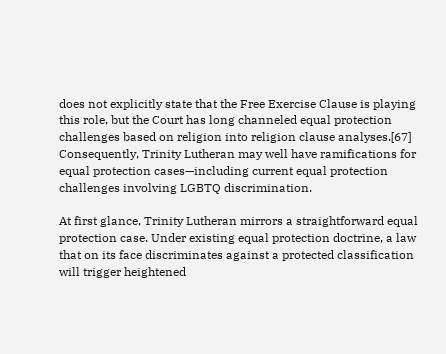does not explicitly state that the Free Exercise Clause is playing this role, but the Court has long channeled equal protection challenges based on religion into religion clause analyses.[67] Consequently, Trinity Lutheran may well have ramifications for equal protection cases—including current equal protection challenges involving LGBTQ discrimination.

At first glance, Trinity Lutheran mirrors a straightforward equal protection case. Under existing equal protection doctrine, a law that on its face discriminates against a protected classification will trigger heightened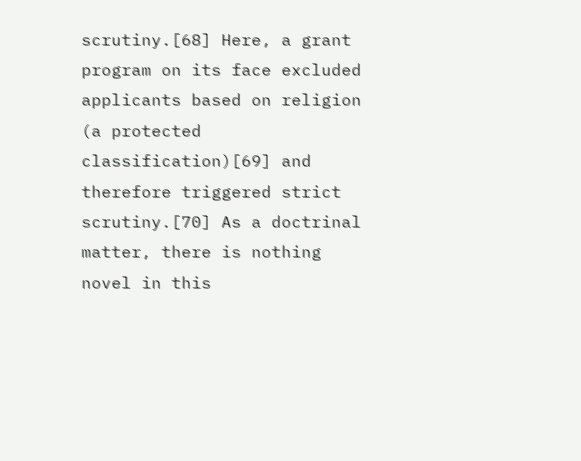scrutiny.[68] Here, a grant program on its face excluded applicants based on religion (a protected classification)[69] and therefore triggered strict scrutiny.[70] As a doctrinal matter, there is nothing novel in this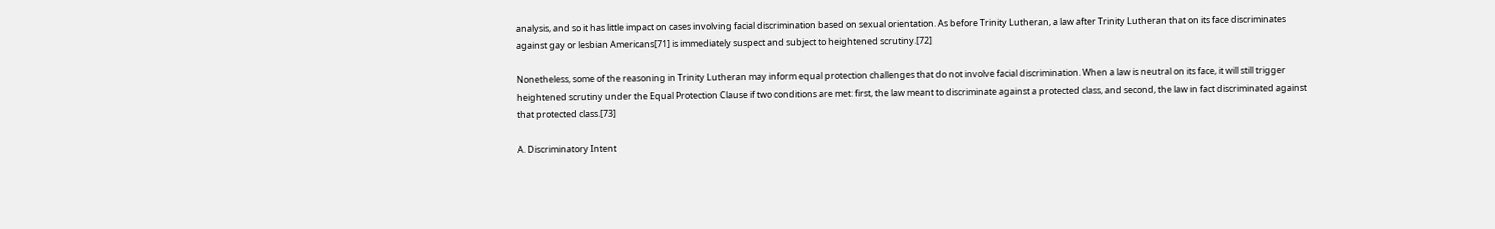analysis, and so it has little impact on cases involving facial discrimination based on sexual orientation. As before Trinity Lutheran, a law after Trinity Lutheran that on its face discriminates against gay or lesbian Americans[71] is immediately suspect and subject to heightened scrutiny.[72]

Nonetheless, some of the reasoning in Trinity Lutheran may inform equal protection challenges that do not involve facial discrimination. When a law is neutral on its face, it will still trigger heightened scrutiny under the Equal Protection Clause if two conditions are met: first, the law meant to discriminate against a protected class, and second, the law in fact discriminated against that protected class.[73]

A. Discriminatory Intent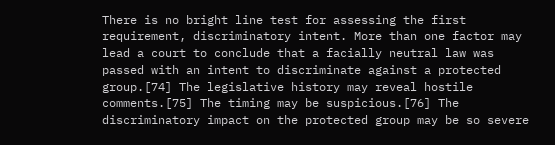There is no bright line test for assessing the first requirement, discriminatory intent. More than one factor may lead a court to conclude that a facially neutral law was passed with an intent to discriminate against a protected group.[74] The legislative history may reveal hostile comments.[75] The timing may be suspicious.[76] The discriminatory impact on the protected group may be so severe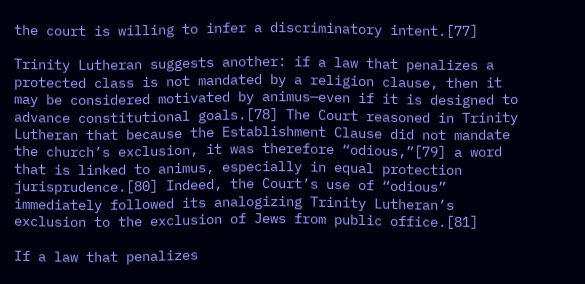the court is willing to infer a discriminatory intent.[77]

Trinity Lutheran suggests another: if a law that penalizes a protected class is not mandated by a religion clause, then it may be considered motivated by animus—even if it is designed to advance constitutional goals.[78] The Court reasoned in Trinity Lutheran that because the Establishment Clause did not mandate the church’s exclusion, it was therefore “odious,”[79] a word that is linked to animus, especially in equal protection jurisprudence.[80] Indeed, the Court’s use of “odious” immediately followed its analogizing Trinity Lutheran’s exclusion to the exclusion of Jews from public office.[81]

If a law that penalizes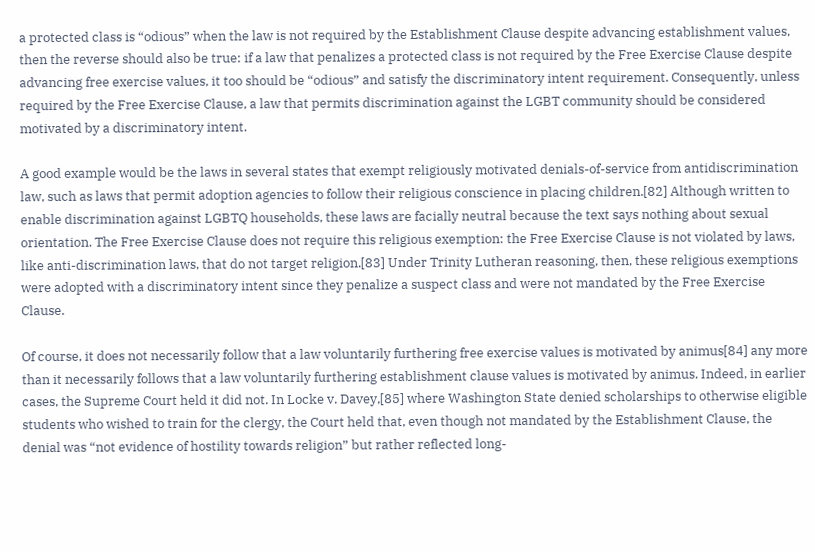a protected class is “odious” when the law is not required by the Establishment Clause despite advancing establishment values, then the reverse should also be true: if a law that penalizes a protected class is not required by the Free Exercise Clause despite advancing free exercise values, it too should be “odious” and satisfy the discriminatory intent requirement. Consequently, unless required by the Free Exercise Clause, a law that permits discrimination against the LGBT community should be considered motivated by a discriminatory intent.

A good example would be the laws in several states that exempt religiously motivated denials-of-service from antidiscrimination law, such as laws that permit adoption agencies to follow their religious conscience in placing children.[82] Although written to enable discrimination against LGBTQ households, these laws are facially neutral because the text says nothing about sexual orientation. The Free Exercise Clause does not require this religious exemption: the Free Exercise Clause is not violated by laws, like anti-discrimination laws, that do not target religion.[83] Under Trinity Lutheran reasoning, then, these religious exemptions were adopted with a discriminatory intent since they penalize a suspect class and were not mandated by the Free Exercise Clause.

Of course, it does not necessarily follow that a law voluntarily furthering free exercise values is motivated by animus[84] any more than it necessarily follows that a law voluntarily furthering establishment clause values is motivated by animus. Indeed, in earlier cases, the Supreme Court held it did not. In Locke v. Davey,[85] where Washington State denied scholarships to otherwise eligible students who wished to train for the clergy, the Court held that, even though not mandated by the Establishment Clause, the denial was “not evidence of hostility towards religion” but rather reflected long-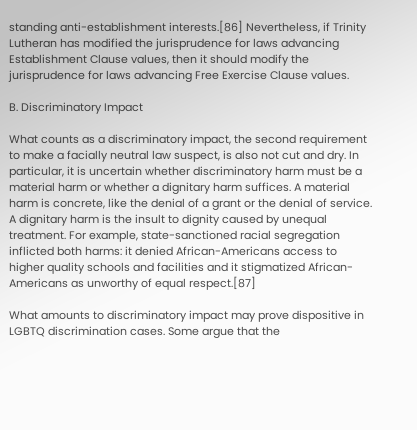standing anti-establishment interests.[86] Nevertheless, if Trinity Lutheran has modified the jurisprudence for laws advancing Establishment Clause values, then it should modify the jurisprudence for laws advancing Free Exercise Clause values.

B. Discriminatory Impact

What counts as a discriminatory impact, the second requirement to make a facially neutral law suspect, is also not cut and dry. In particular, it is uncertain whether discriminatory harm must be a material harm or whether a dignitary harm suffices. A material harm is concrete, like the denial of a grant or the denial of service. A dignitary harm is the insult to dignity caused by unequal treatment. For example, state-sanctioned racial segregation inflicted both harms: it denied African-Americans access to higher quality schools and facilities and it stigmatized African-Americans as unworthy of equal respect.[87]

What amounts to discriminatory impact may prove dispositive in LGBTQ discrimination cases. Some argue that the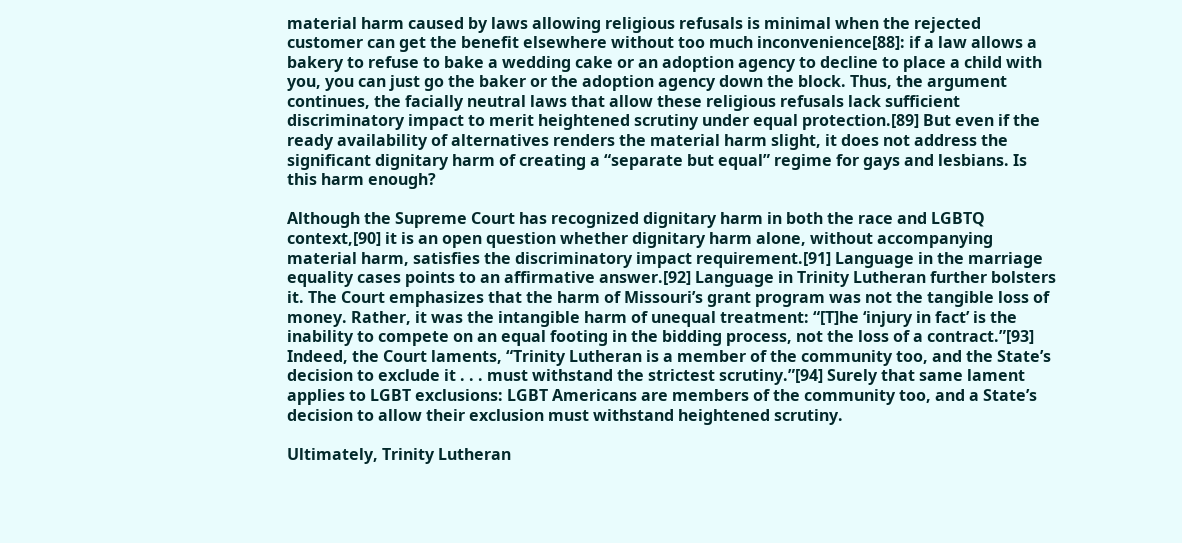material harm caused by laws allowing religious refusals is minimal when the rejected customer can get the benefit elsewhere without too much inconvenience[88]: if a law allows a bakery to refuse to bake a wedding cake or an adoption agency to decline to place a child with you, you can just go the baker or the adoption agency down the block. Thus, the argument continues, the facially neutral laws that allow these religious refusals lack sufficient discriminatory impact to merit heightened scrutiny under equal protection.[89] But even if the ready availability of alternatives renders the material harm slight, it does not address the significant dignitary harm of creating a “separate but equal” regime for gays and lesbians. Is this harm enough?

Although the Supreme Court has recognized dignitary harm in both the race and LGBTQ context,[90] it is an open question whether dignitary harm alone, without accompanying material harm, satisfies the discriminatory impact requirement.[91] Language in the marriage equality cases points to an affirmative answer.[92] Language in Trinity Lutheran further bolsters it. The Court emphasizes that the harm of Missouri’s grant program was not the tangible loss of money. Rather, it was the intangible harm of unequal treatment: “[T]he ‘injury in fact’ is the inability to compete on an equal footing in the bidding process, not the loss of a contract.”[93] Indeed, the Court laments, “Trinity Lutheran is a member of the community too, and the State’s decision to exclude it . . . must withstand the strictest scrutiny.”[94] Surely that same lament applies to LGBT exclusions: LGBT Americans are members of the community too, and a State’s decision to allow their exclusion must withstand heightened scrutiny.

Ultimately, Trinity Lutheran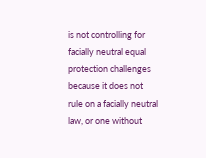is not controlling for facially neutral equal protection challenges because it does not rule on a facially neutral law, or one without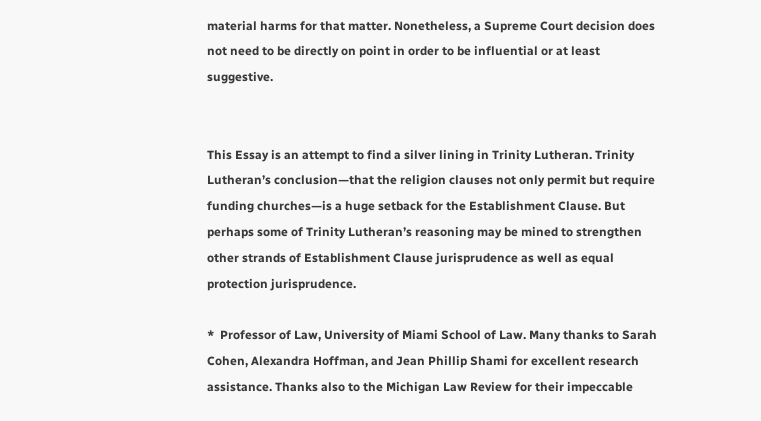material harms for that matter. Nonetheless, a Supreme Court decision does not need to be directly on point in order to be influential or at least suggestive.


This Essay is an attempt to find a silver lining in Trinity Lutheran. Trinity Lutheran’s conclusion—that the religion clauses not only permit but require funding churches—is a huge setback for the Establishment Clause. But perhaps some of Trinity Lutheran’s reasoning may be mined to strengthen other strands of Establishment Clause jurisprudence as well as equal protection jurisprudence.

*  Professor of Law, University of Miami School of Law. Many thanks to Sarah Cohen, Alexandra Hoffman, and Jean Phillip Shami for excellent research assistance. Thanks also to the Michigan Law Review for their impeccable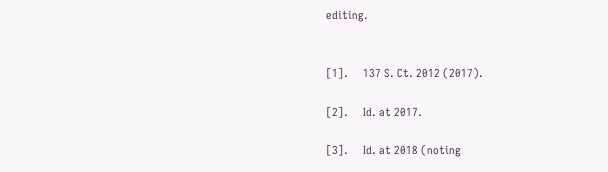editing.


[1].     137 S. Ct. 2012 (2017).

[2].     Id. at 2017.

[3].     Id. at 2018 (noting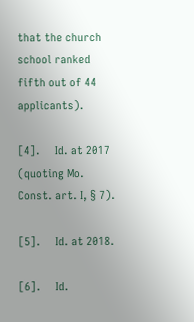that the church school ranked fifth out of 44 applicants).

[4].     Id. at 2017 (quoting Mo. Const. art. I, § 7).

[5].     Id. at 2018.

[6].     Id.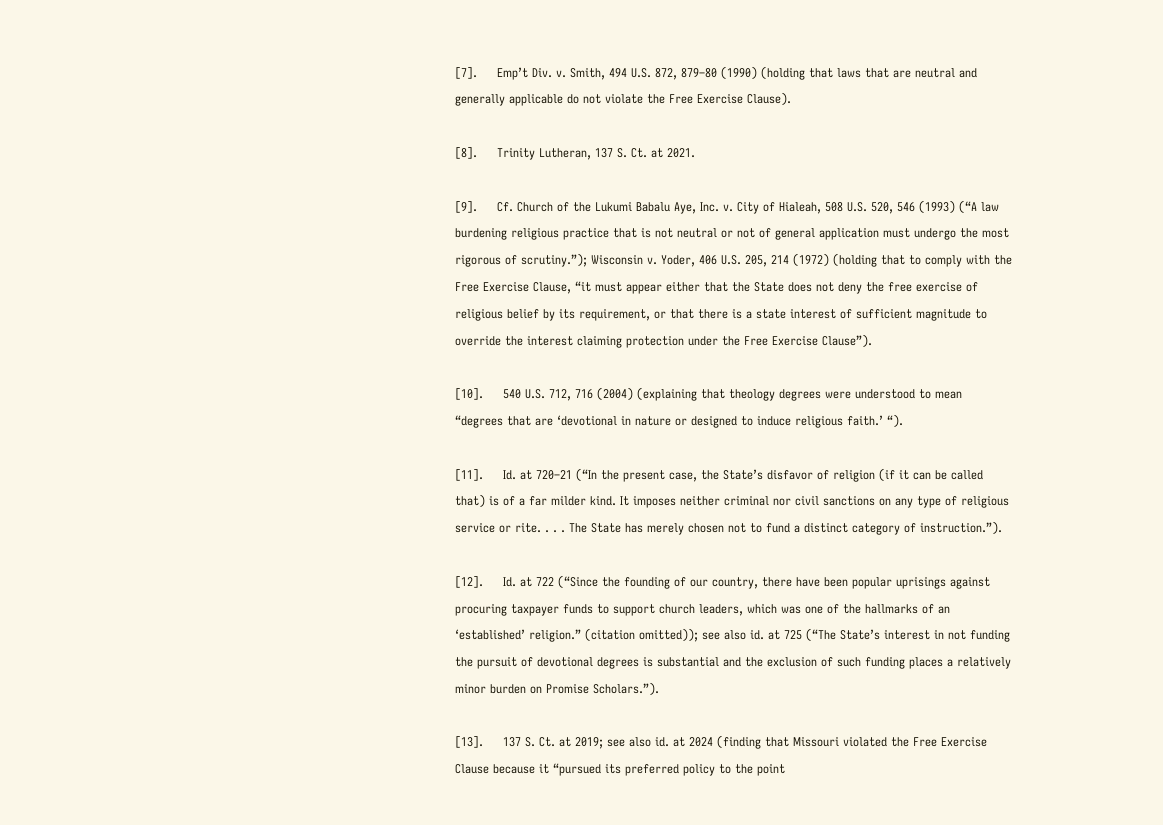[7].     Emp’t Div. v. Smith, 494 U.S. 872, 879–80 (1990) (holding that laws that are neutral and generally applicable do not violate the Free Exercise Clause).

[8].     Trinity Lutheran, 137 S. Ct. at 2021.

[9].     Cf. Church of the Lukumi Babalu Aye, Inc. v. City of Hialeah, 508 U.S. 520, 546 (1993) (“A law burdening religious practice that is not neutral or not of general application must undergo the most rigorous of scrutiny.”); Wisconsin v. Yoder, 406 U.S. 205, 214 (1972) (holding that to comply with the Free Exercise Clause, “it must appear either that the State does not deny the free exercise of religious belief by its requirement, or that there is a state interest of sufficient magnitude to override the interest claiming protection under the Free Exercise Clause”).

[10].     540 U.S. 712, 716 (2004) (explaining that theology degrees were understood to mean “degrees that are ‘devotional in nature or designed to induce religious faith.’ “).

[11].     Id. at 720–21 (“In the present case, the State’s disfavor of religion (if it can be called that) is of a far milder kind. It imposes neither criminal nor civil sanctions on any type of religious service or rite. . . . The State has merely chosen not to fund a distinct category of instruction.”).

[12].     Id. at 722 (“Since the founding of our country, there have been popular uprisings against procuring taxpayer funds to support church leaders, which was one of the hallmarks of an ‘established’ religion.” (citation omitted)); see also id. at 725 (“The State’s interest in not funding the pursuit of devotional degrees is substantial and the exclusion of such funding places a relatively minor burden on Promise Scholars.”).

[13].     137 S. Ct. at 2019; see also id. at 2024 (finding that Missouri violated the Free Exercise Clause because it “pursued its preferred policy to the point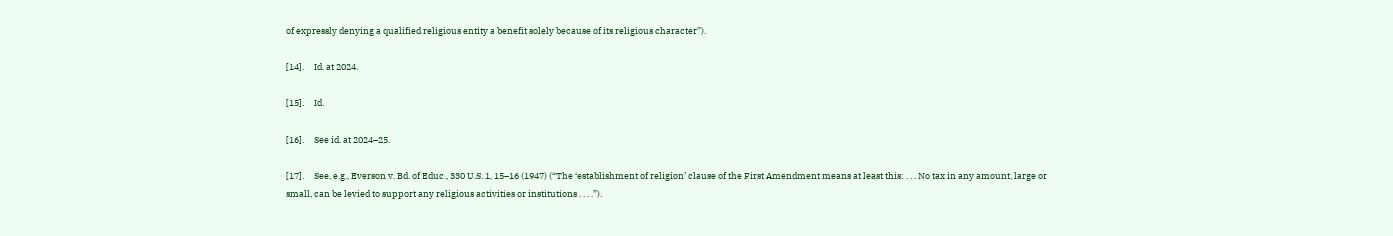of expressly denying a qualified religious entity a benefit solely because of its religious character”).

[14].     Id. at 2024.

[15].     Id.

[16].     See id. at 2024–25.

[17].     See, e.g., Everson v. Bd. of Educ., 330 U.S. 1, 15–16 (1947) (“The ‘establishment of religion’ clause of the First Amendment means at least this: . . . No tax in any amount, large or small, can be levied to support any religious activities or institutions . . . .”).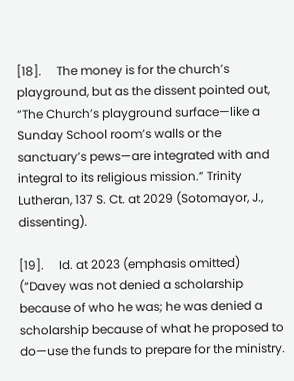[18].     The money is for the church’s playground, but as the dissent pointed out, “The Church’s playground surface—like a Sunday School room’s walls or the sanctuary’s pews—are integrated with and integral to its religious mission.” Trinity Lutheran, 137 S. Ct. at 2029 (Sotomayor, J., dissenting).

[19].     Id. at 2023 (emphasis omitted) (“Davey was not denied a scholarship because of who he was; he was denied a scholarship because of what he proposed to do—use the funds to prepare for the ministry.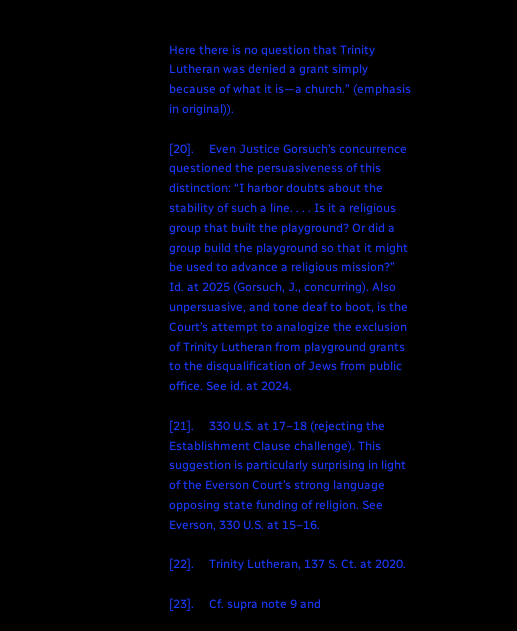Here there is no question that Trinity Lutheran was denied a grant simply because of what it is—a church.” (emphasis in original)).

[20].     Even Justice Gorsuch’s concurrence questioned the persuasiveness of this distinction: “I harbor doubts about the stability of such a line. . . . Is it a religious group that built the playground? Or did a group build the playground so that it might be used to advance a religious mission?” Id. at 2025 (Gorsuch, J., concurring). Also unpersuasive, and tone deaf to boot, is the Court’s attempt to analogize the exclusion of Trinity Lutheran from playground grants to the disqualification of Jews from public office. See id. at 2024.

[21].     330 U.S. at 17–18 (rejecting the Establishment Clause challenge). This suggestion is particularly surprising in light of the Everson Court’s strong language opposing state funding of religion. See Everson, 330 U.S. at 15–16.

[22].     Trinity Lutheran, 137 S. Ct. at 2020.

[23].     Cf. supra note 9 and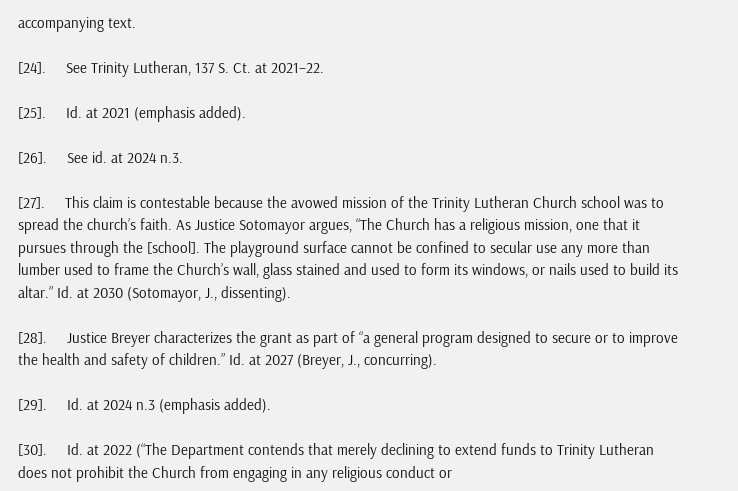accompanying text.

[24].     See Trinity Lutheran, 137 S. Ct. at 2021–22.

[25].     Id. at 2021 (emphasis added).

[26].     See id. at 2024 n.3.

[27].     This claim is contestable because the avowed mission of the Trinity Lutheran Church school was to spread the church’s faith. As Justice Sotomayor argues, “The Church has a religious mission, one that it pursues through the [school]. The playground surface cannot be confined to secular use any more than lumber used to frame the Church’s wall, glass stained and used to form its windows, or nails used to build its altar.” Id. at 2030 (Sotomayor, J., dissenting).

[28].     Justice Breyer characterizes the grant as part of “a general program designed to secure or to improve the health and safety of children.” Id. at 2027 (Breyer, J., concurring).

[29].     Id. at 2024 n.3 (emphasis added).

[30].     Id. at 2022 (“The Department contends that merely declining to extend funds to Trinity Lutheran does not prohibit the Church from engaging in any religious conduct or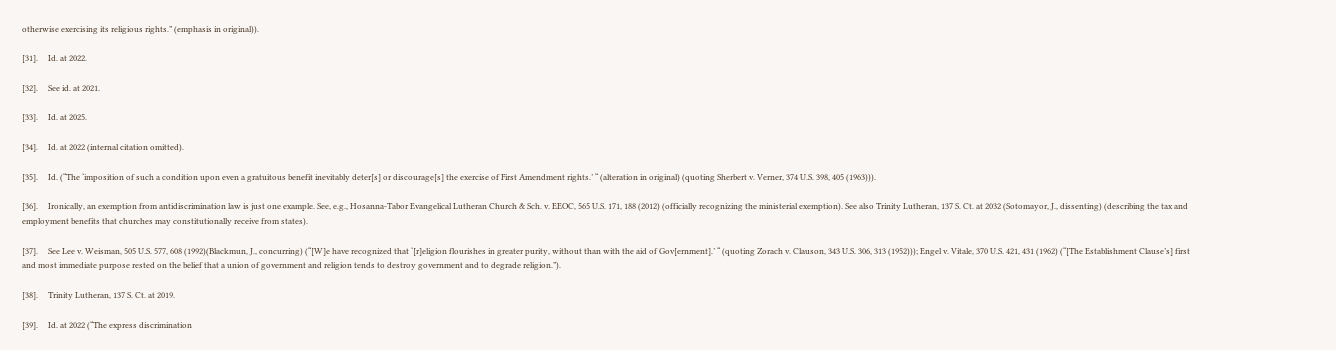otherwise exercising its religious rights.” (emphasis in original)).

[31].     Id. at 2022.

[32].     See id. at 2021.

[33].     Id. at 2025.

[34].     Id. at 2022 (internal citation omitted).

[35].     Id. (“The ‘imposition of such a condition upon even a gratuitous benefit inevitably deter[s] or discourage[s] the exercise of First Amendment rights.’ “ (alteration in original) (quoting Sherbert v. Verner, 374 U.S. 398, 405 (1963))).

[36].     Ironically, an exemption from antidiscrimination law is just one example. See, e.g., Hosanna-Tabor Evangelical Lutheran Church & Sch. v. EEOC, 565 U.S. 171, 188 (2012) (officially recognizing the ministerial exemption). See also Trinity Lutheran, 137 S. Ct. at 2032 (Sotomayor, J., dissenting) (describing the tax and employment benefits that churches may constitutionally receive from states).

[37].     See Lee v. Weisman, 505 U.S. 577, 608 (1992)(Blackmun, J., concurring) (“[W]e have recognized that ‘[r]eligion flourishes in greater purity, without than with the aid of Gov[ernment].’ “ (quoting Zorach v. Clauson, 343 U.S. 306, 313 (1952))); Engel v. Vitale, 370 U.S. 421, 431 (1962) (“[The Establishment Clause’s] first and most immediate purpose rested on the belief that a union of government and religion tends to destroy government and to degrade religion.”).

[38].     Trinity Lutheran, 137 S. Ct. at 2019.

[39].     Id. at 2022 (“The express discrimination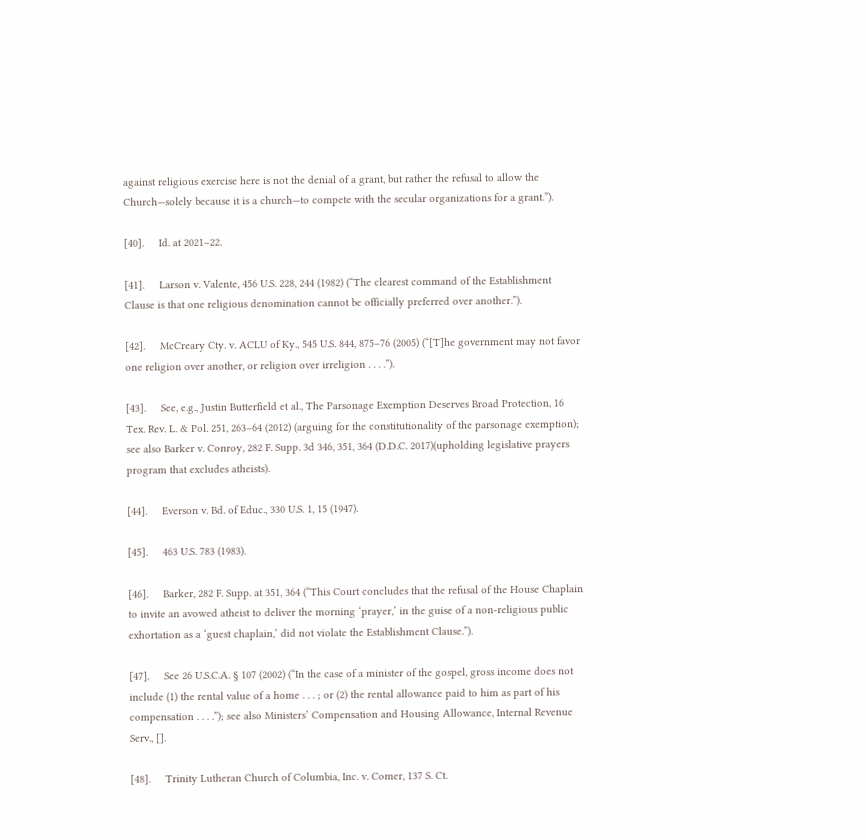against religious exercise here is not the denial of a grant, but rather the refusal to allow the Church—solely because it is a church—to compete with the secular organizations for a grant.”).

[40].     Id. at 2021–22.

[41].     Larson v. Valente, 456 U.S. 228, 244 (1982) (“The clearest command of the Establishment Clause is that one religious denomination cannot be officially preferred over another.”).

[42].     McCreary Cty. v. ACLU of Ky., 545 U.S. 844, 875–76 (2005) (“[T]he government may not favor one religion over another, or religion over irreligion . . . .”).

[43].     See, e.g., Justin Butterfield et al., The Parsonage Exemption Deserves Broad Protection, 16 Tex. Rev. L. & Pol. 251, 263–64 (2012) (arguing for the constitutionality of the parsonage exemption); see also Barker v. Conroy, 282 F. Supp. 3d 346, 351, 364 (D.D.C. 2017)(upholding legislative prayers program that excludes atheists).

[44].     Everson v. Bd. of Educ., 330 U.S. 1, 15 (1947).

[45].     463 U.S. 783 (1983).

[46].     Barker, 282 F. Supp. at 351, 364 (“This Court concludes that the refusal of the House Chaplain to invite an avowed atheist to deliver the morning ‘prayer,’ in the guise of a non-religious public exhortation as a ‘guest chaplain,’ did not violate the Establishment Clause.”).

[47].     See 26 U.S.C.A. § 107 (2002) (“In the case of a minister of the gospel, gross income does not include (1) the rental value of a home . . . ; or (2) the rental allowance paid to him as part of his compensation . . . .”); see also Ministers’ Compensation and Housing Allowance, Internal Revenue Serv., [].

[48].     Trinity Lutheran Church of Columbia, Inc. v. Comer, 137 S. Ct.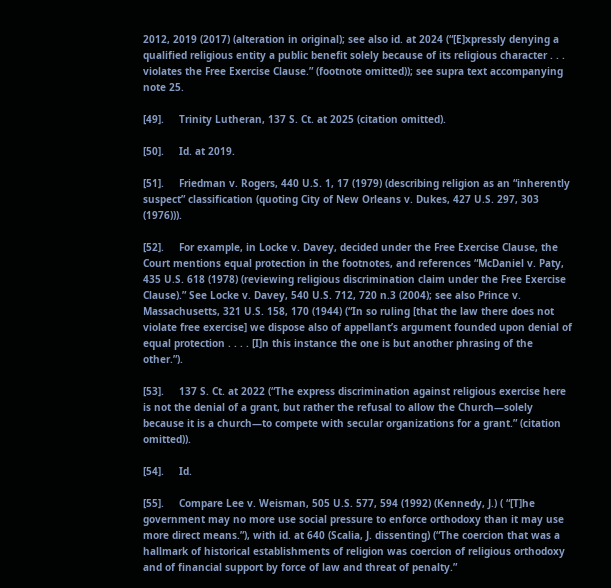2012, 2019 (2017) (alteration in original); see also id. at 2024 (“[E]xpressly denying a qualified religious entity a public benefit solely because of its religious character . . . violates the Free Exercise Clause.” (footnote omitted)); see supra text accompanying note 25.

[49].     Trinity Lutheran, 137 S. Ct. at 2025 (citation omitted).

[50].     Id. at 2019.

[51].     Friedman v. Rogers, 440 U.S. 1, 17 (1979) (describing religion as an “inherently suspect” classification (quoting City of New Orleans v. Dukes, 427 U.S. 297, 303 (1976))).

[52].     For example, in Locke v. Davey, decided under the Free Exercise Clause, the Court mentions equal protection in the footnotes, and references “McDaniel v. Paty, 435 U.S. 618 (1978) (reviewing religious discrimination claim under the Free Exercise Clause).” See Locke v. Davey, 540 U.S. 712, 720 n.3 (2004); see also Prince v. Massachusetts, 321 U.S. 158, 170 (1944) (“In so ruling [that the law there does not violate free exercise] we dispose also of appellant’s argument founded upon denial of equal protection . . . . [I]n this instance the one is but another phrasing of the other.”).

[53].     137 S. Ct. at 2022 (“The express discrimination against religious exercise here is not the denial of a grant, but rather the refusal to allow the Church—solely because it is a church—to compete with secular organizations for a grant.” (citation omitted)).

[54].     Id.

[55].     Compare Lee v. Weisman, 505 U.S. 577, 594 (1992) (Kennedy, J.) ( “[T]he government may no more use social pressure to enforce orthodoxy than it may use more direct means.”), with id. at 640 (Scalia, J. dissenting) (“The coercion that was a hallmark of historical establishments of religion was coercion of religious orthodoxy and of financial support by force of law and threat of penalty.”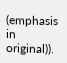(emphasis in original)).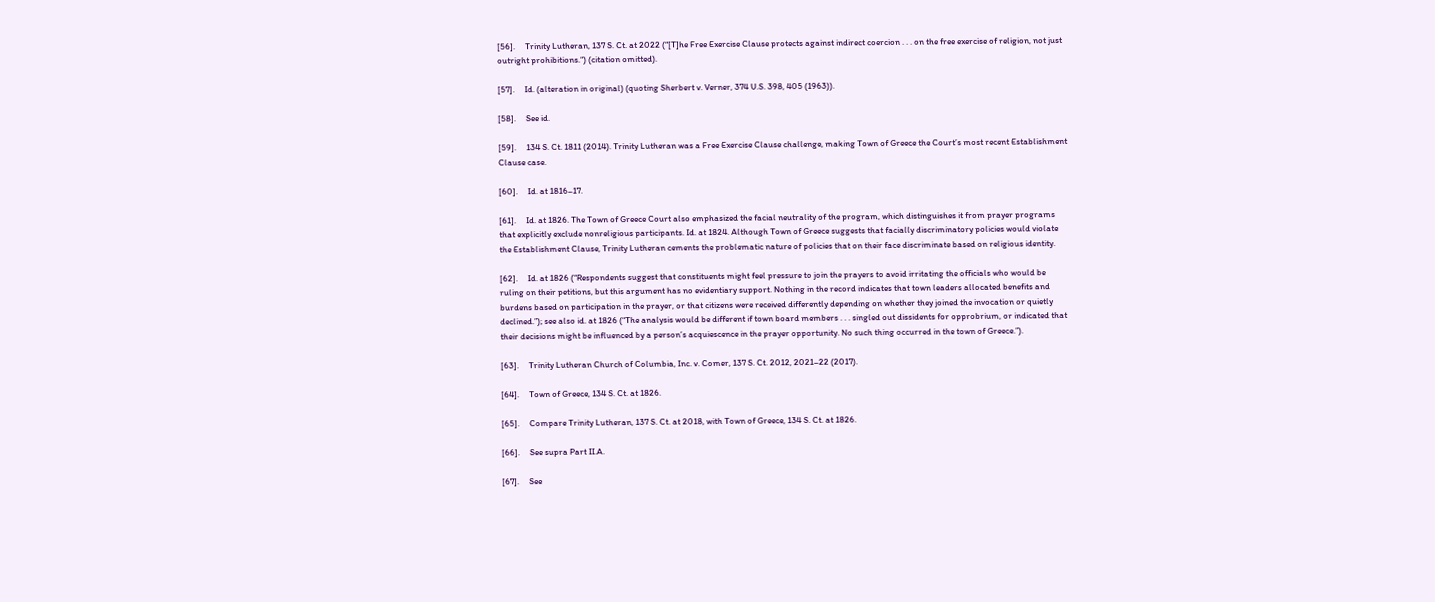[56].     Trinity Lutheran, 137 S. Ct. at 2022 (“[T]he Free Exercise Clause protects against indirect coercion . . . on the free exercise of religion, not just outright prohibitions.“) (citation omitted).

[57].     Id. (alteration in original) (quoting Sherbert v. Verner, 374 U.S. 398, 405 (1963)).

[58].     See id.

[59].     134 S. Ct. 1811 (2014). Trinity Lutheran was a Free Exercise Clause challenge, making Town of Greece the Court’s most recent Establishment Clause case.

[60].     Id. at 1816–17.

[61].     Id. at 1826. The Town of Greece Court also emphasized the facial neutrality of the program, which distinguishes it from prayer programs that explicitly exclude nonreligious participants. Id. at 1824. Although Town of Greece suggests that facially discriminatory policies would violate the Establishment Clause, Trinity Lutheran cements the problematic nature of policies that on their face discriminate based on religious identity.

[62].     Id. at 1826 (“Respondents suggest that constituents might feel pressure to join the prayers to avoid irritating the officials who would be ruling on their petitions, but this argument has no evidentiary support. Nothing in the record indicates that town leaders allocated benefits and burdens based on participation in the prayer, or that citizens were received differently depending on whether they joined the invocation or quietly declined.”); see also id. at 1826 (“The analysis would be different if town board members . . . singled out dissidents for opprobrium, or indicated that their decisions might be influenced by a person’s acquiescence in the prayer opportunity. No such thing occurred in the town of Greece.”).

[63].     Trinity Lutheran Church of Columbia, Inc. v. Comer, 137 S. Ct. 2012, 2021–22 (2017).

[64].     Town of Greece, 134 S. Ct. at 1826.

[65].     Compare Trinity Lutheran, 137 S. Ct. at 2018, with Town of Greece, 134 S. Ct. at 1826.

[66].     See supra Part II.A.

[67].     See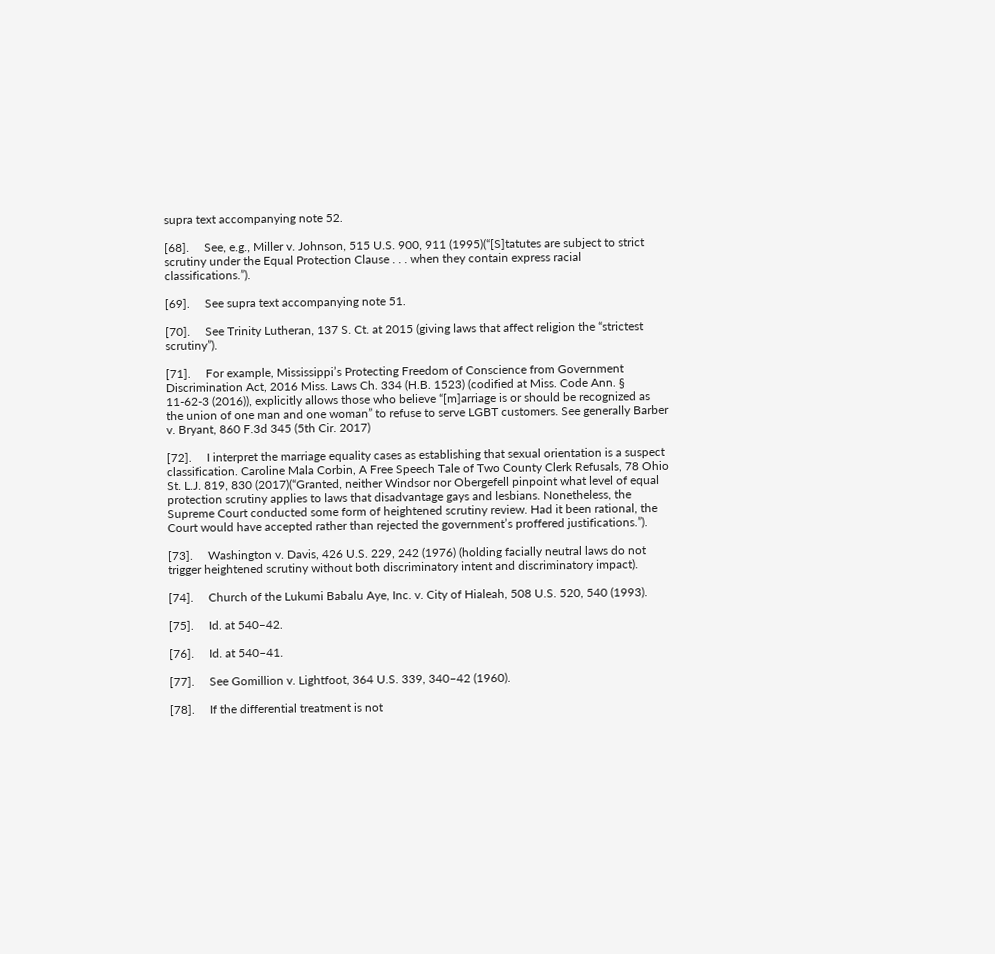supra text accompanying note 52.

[68].     See, e.g., Miller v. Johnson, 515 U.S. 900, 911 (1995)(“[S]tatutes are subject to strict scrutiny under the Equal Protection Clause . . . when they contain express racial classifications.”).

[69].     See supra text accompanying note 51.

[70].     See Trinity Lutheran, 137 S. Ct. at 2015 (giving laws that affect religion the “strictest scrutiny”).

[71].     For example, Mississippi’s Protecting Freedom of Conscience from Government Discrimination Act, 2016 Miss. Laws Ch. 334 (H.B. 1523) (codified at Miss. Code Ann. § 11-62-3 (2016)), explicitly allows those who believe “[m]arriage is or should be recognized as the union of one man and one woman” to refuse to serve LGBT customers. See generally Barber v. Bryant, 860 F.3d 345 (5th Cir. 2017)

[72].     I interpret the marriage equality cases as establishing that sexual orientation is a suspect classification. Caroline Mala Corbin, A Free Speech Tale of Two County Clerk Refusals, 78 Ohio St. L.J. 819, 830 (2017)(“Granted, neither Windsor nor Obergefell pinpoint what level of equal protection scrutiny applies to laws that disadvantage gays and lesbians. Nonetheless, the Supreme Court conducted some form of heightened scrutiny review. Had it been rational, the Court would have accepted rather than rejected the government’s proffered justifications.”).

[73].     Washington v. Davis, 426 U.S. 229, 242 (1976) (holding facially neutral laws do not trigger heightened scrutiny without both discriminatory intent and discriminatory impact).

[74].     Church of the Lukumi Babalu Aye, Inc. v. City of Hialeah, 508 U.S. 520, 540 (1993).

[75].     Id. at 540–42.

[76].     Id. at 540–41.

[77].     See Gomillion v. Lightfoot, 364 U.S. 339, 340–42 (1960).

[78].     If the differential treatment is not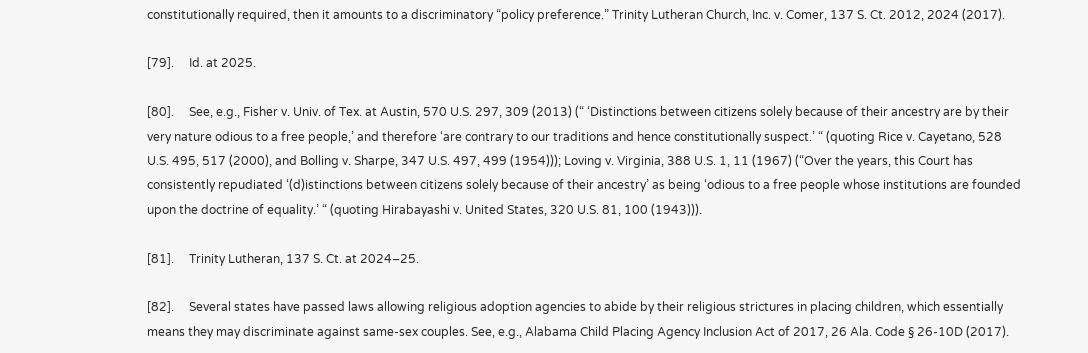constitutionally required, then it amounts to a discriminatory “policy preference.” Trinity Lutheran Church, Inc. v. Comer, 137 S. Ct. 2012, 2024 (2017).

[79].     Id. at 2025.

[80].     See, e.g., Fisher v. Univ. of Tex. at Austin, 570 U.S. 297, 309 (2013) (“ ‘Distinctions between citizens solely because of their ancestry are by their very nature odious to a free people,’ and therefore ‘are contrary to our traditions and hence constitutionally suspect.’ “ (quoting Rice v. Cayetano, 528 U.S. 495, 517 (2000), and Bolling v. Sharpe, 347 U.S. 497, 499 (1954))); Loving v. Virginia, 388 U.S. 1, 11 (1967) (“Over the years, this Court has consistently repudiated ‘(d)istinctions between citizens solely because of their ancestry’ as being ‘odious to a free people whose institutions are founded upon the doctrine of equality.’ “ (quoting Hirabayashi v. United States, 320 U.S. 81, 100 (1943))).

[81].     Trinity Lutheran, 137 S. Ct. at 2024–25.

[82].     Several states have passed laws allowing religious adoption agencies to abide by their religious strictures in placing children, which essentially means they may discriminate against same-sex couples. See, e.g., Alabama Child Placing Agency Inclusion Act of 2017, 26 Ala. Code § 26-10D (2017).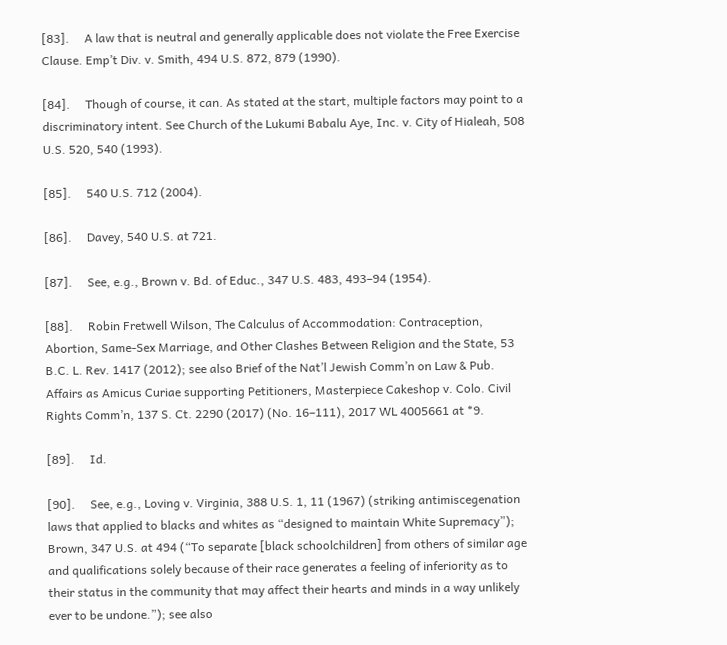[83].     A law that is neutral and generally applicable does not violate the Free Exercise Clause. Emp’t Div. v. Smith, 494 U.S. 872, 879 (1990).

[84].     Though of course, it can. As stated at the start, multiple factors may point to a discriminatory intent. See Church of the Lukumi Babalu Aye, Inc. v. City of Hialeah, 508 U.S. 520, 540 (1993).

[85].     540 U.S. 712 (2004).

[86].     Davey, 540 U.S. at 721.

[87].     See, e.g., Brown v. Bd. of Educ., 347 U.S. 483, 493–94 (1954).

[88].     Robin Fretwell Wilson, The Calculus of Accommodation: Contraception, Abortion, Same-Sex Marriage, and Other Clashes Between Religion and the State, 53 B.C. L. Rev. 1417 (2012); see also Brief of the Nat’l Jewish Comm’n on Law & Pub. Affairs as Amicus Curiae supporting Petitioners, Masterpiece Cakeshop v. Colo. Civil Rights Comm’n, 137 S. Ct. 2290 (2017) (No. 16–111), 2017 WL 4005661 at *9.

[89].     Id.

[90].     See, e.g., Loving v. Virginia, 388 U.S. 1, 11 (1967) (striking antimiscegenation laws that applied to blacks and whites as “designed to maintain White Supremacy”); Brown, 347 U.S. at 494 (“To separate [black schoolchildren] from others of similar age and qualifications solely because of their race generates a feeling of inferiority as to their status in the community that may affect their hearts and minds in a way unlikely ever to be undone.”); see also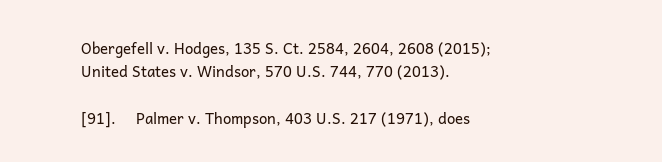Obergefell v. Hodges, 135 S. Ct. 2584, 2604, 2608 (2015); United States v. Windsor, 570 U.S. 744, 770 (2013).

[91].     Palmer v. Thompson, 403 U.S. 217 (1971), does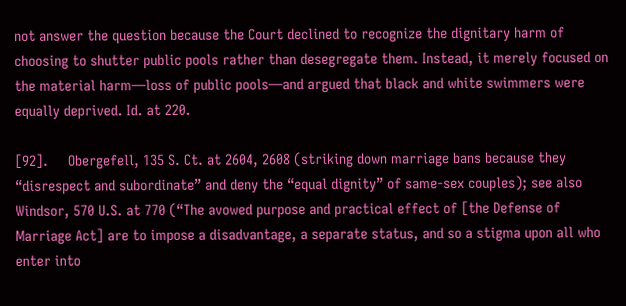not answer the question because the Court declined to recognize the dignitary harm of choosing to shutter public pools rather than desegregate them. Instead, it merely focused on the material harm—loss of public pools—and argued that black and white swimmers were equally deprived. Id. at 220.

[92].     Obergefell, 135 S. Ct. at 2604, 2608 (striking down marriage bans because they “disrespect and subordinate” and deny the “equal dignity” of same-sex couples); see also Windsor, 570 U.S. at 770 (“The avowed purpose and practical effect of [the Defense of Marriage Act] are to impose a disadvantage, a separate status, and so a stigma upon all who enter into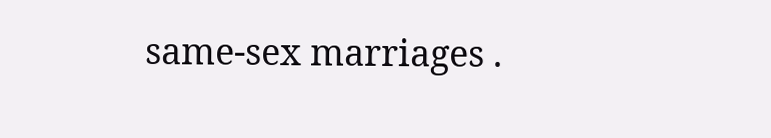same-sex marriages .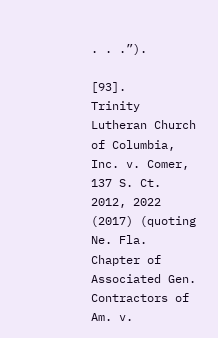. . .”).

[93].     Trinity Lutheran Church of Columbia, Inc. v. Comer, 137 S. Ct. 2012, 2022 (2017) (quoting Ne. Fla. Chapter of Associated Gen. Contractors of Am. v.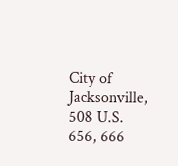City of Jacksonville, 508 U.S. 656, 666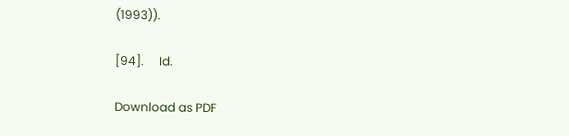(1993)).

[94].     Id.

Download as PDF